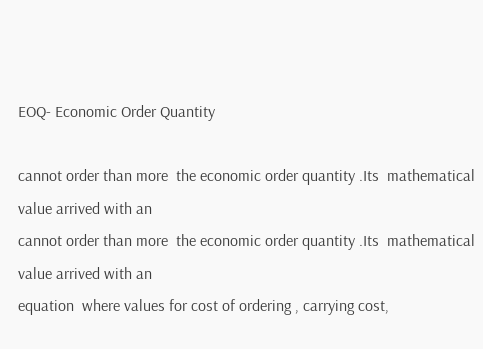EOQ- Economic Order Quantity

cannot order than more  the economic order quantity .Its  mathematical value arrived with an
cannot order than more  the economic order quantity .Its  mathematical value arrived with an
equation  where values for cost of ordering , carrying cost,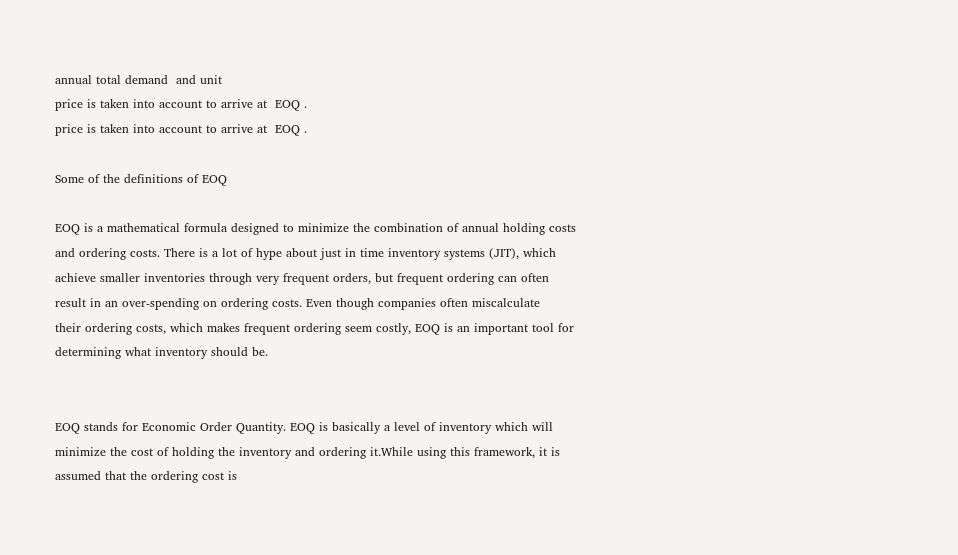annual total demand  and unit
price is taken into account to arrive at  EOQ .
price is taken into account to arrive at  EOQ .

Some of the definitions of EOQ

EOQ is a mathematical formula designed to minimize the combination of annual holding costs
and ordering costs. There is a lot of hype about just in time inventory systems (JIT), which
achieve smaller inventories through very frequent orders, but frequent ordering can often
result in an over-spending on ordering costs. Even though companies often miscalculate
their ordering costs, which makes frequent ordering seem costly, EOQ is an important tool for
determining what inventory should be.


EOQ stands for Economic Order Quantity. EOQ is basically a level of inventory which will
minimize the cost of holding the inventory and ordering it.While using this framework, it is
assumed that the ordering cost is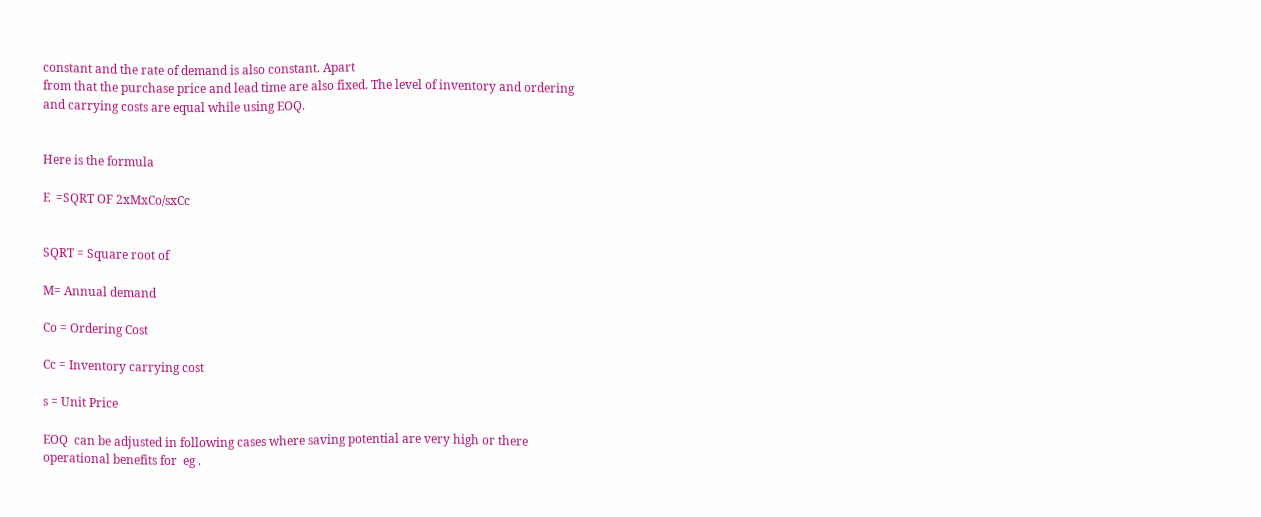constant and the rate of demand is also constant. Apart
from that the purchase price and lead time are also fixed. The level of inventory and ordering
and carrying costs are equal while using EOQ.


Here is the formula

E  =SQRT OF 2xMxCo/sxCc


SQRT = Square root of

M= Annual demand

Co = Ordering Cost

Cc = Inventory carrying cost

s = Unit Price

EOQ  can be adjusted in following cases where saving potential are very high or there
operational benefits for  eg .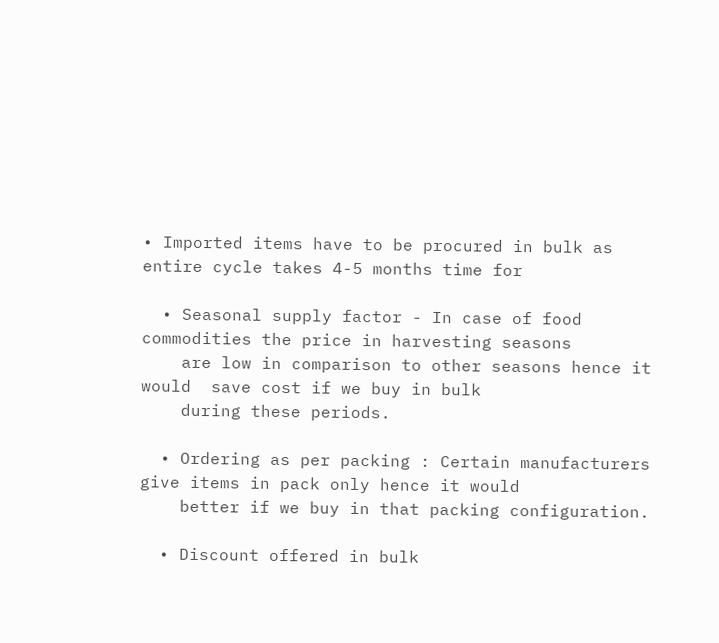• Imported items have to be procured in bulk as entire cycle takes 4-5 months time for

  • Seasonal supply factor - In case of food  commodities the price in harvesting seasons
    are low in comparison to other seasons hence it would  save cost if we buy in bulk
    during these periods.

  • Ordering as per packing : Certain manufacturers give items in pack only hence it would
    better if we buy in that packing configuration.

  • Discount offered in bulk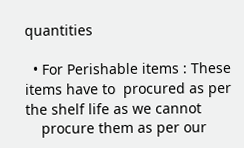quantities

  • For Perishable items : These items have to  procured as per the shelf life as we cannot
    procure them as per our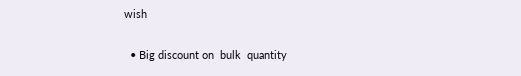wish

  • Big discount on  bulk  quantity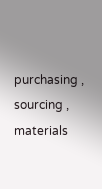purchasing , sourcing , materials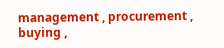management , procurement , buying ,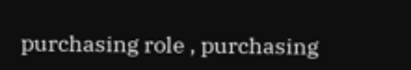purchasing role , purchasing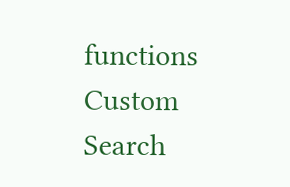functions
Custom Search